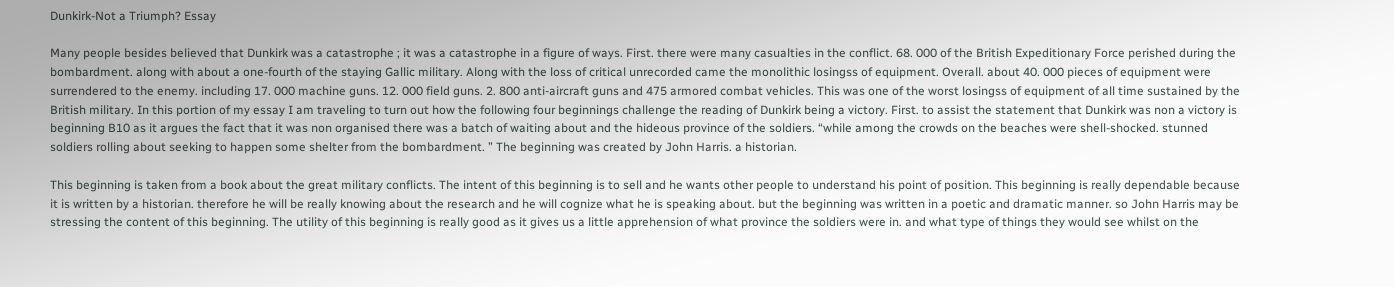Dunkirk-Not a Triumph? Essay

Many people besides believed that Dunkirk was a catastrophe ; it was a catastrophe in a figure of ways. First. there were many casualties in the conflict. 68. 000 of the British Expeditionary Force perished during the bombardment. along with about a one-fourth of the staying Gallic military. Along with the loss of critical unrecorded came the monolithic losingss of equipment. Overall. about 40. 000 pieces of equipment were surrendered to the enemy. including 17. 000 machine guns. 12. 000 field guns. 2. 800 anti-aircraft guns and 475 armored combat vehicles. This was one of the worst losingss of equipment of all time sustained by the British military. In this portion of my essay I am traveling to turn out how the following four beginnings challenge the reading of Dunkirk being a victory. First. to assist the statement that Dunkirk was non a victory is beginning B10 as it argues the fact that it was non organised there was a batch of waiting about and the hideous province of the soldiers. “while among the crowds on the beaches were shell-shocked. stunned soldiers rolling about seeking to happen some shelter from the bombardment. ” The beginning was created by John Harris. a historian.

This beginning is taken from a book about the great military conflicts. The intent of this beginning is to sell and he wants other people to understand his point of position. This beginning is really dependable because it is written by a historian. therefore he will be really knowing about the research and he will cognize what he is speaking about. but the beginning was written in a poetic and dramatic manner. so John Harris may be stressing the content of this beginning. The utility of this beginning is really good as it gives us a little apprehension of what province the soldiers were in. and what type of things they would see whilst on the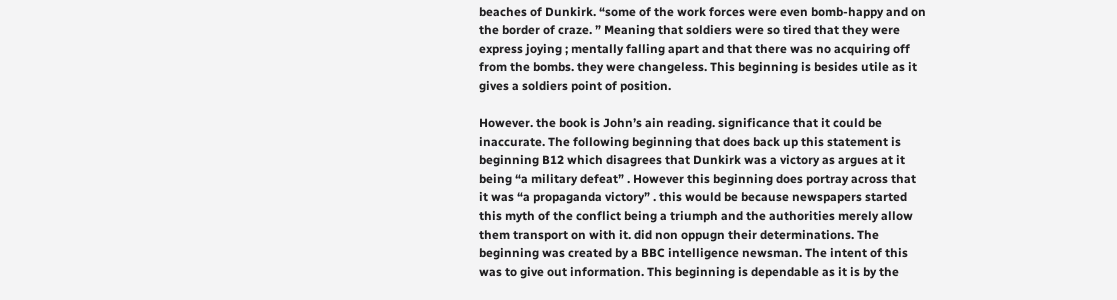beaches of Dunkirk. “some of the work forces were even bomb-happy and on the border of craze. ” Meaning that soldiers were so tired that they were express joying ; mentally falling apart and that there was no acquiring off from the bombs. they were changeless. This beginning is besides utile as it gives a soldiers point of position.

However. the book is John’s ain reading. significance that it could be inaccurate. The following beginning that does back up this statement is beginning B12 which disagrees that Dunkirk was a victory as argues at it being “a military defeat” . However this beginning does portray across that it was “a propaganda victory” . this would be because newspapers started this myth of the conflict being a triumph and the authorities merely allow them transport on with it. did non oppugn their determinations. The beginning was created by a BBC intelligence newsman. The intent of this was to give out information. This beginning is dependable as it is by the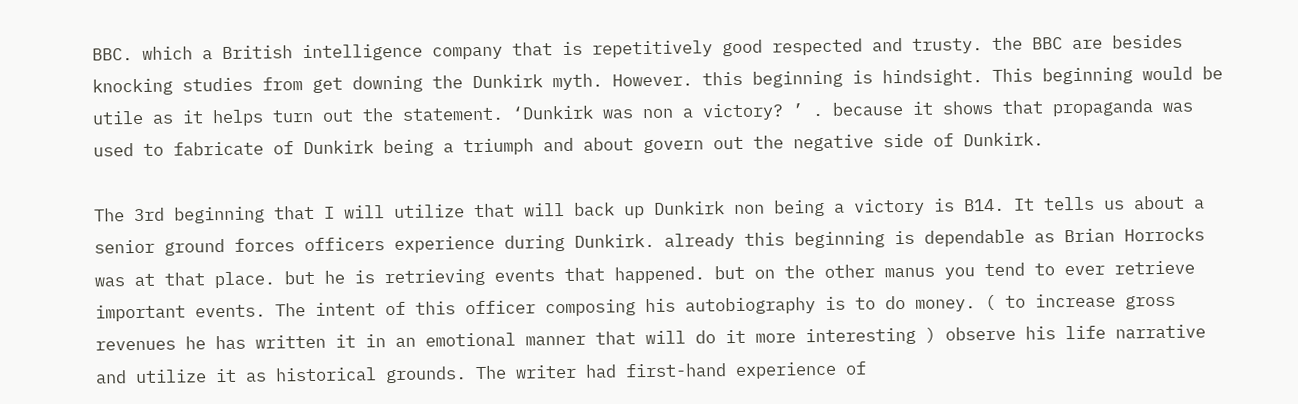BBC. which a British intelligence company that is repetitively good respected and trusty. the BBC are besides knocking studies from get downing the Dunkirk myth. However. this beginning is hindsight. This beginning would be utile as it helps turn out the statement. ‘Dunkirk was non a victory? ’ . because it shows that propaganda was used to fabricate of Dunkirk being a triumph and about govern out the negative side of Dunkirk.

The 3rd beginning that I will utilize that will back up Dunkirk non being a victory is B14. It tells us about a senior ground forces officers experience during Dunkirk. already this beginning is dependable as Brian Horrocks was at that place. but he is retrieving events that happened. but on the other manus you tend to ever retrieve important events. The intent of this officer composing his autobiography is to do money. ( to increase gross revenues he has written it in an emotional manner that will do it more interesting ) observe his life narrative and utilize it as historical grounds. The writer had first-hand experience of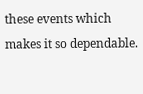these events which makes it so dependable.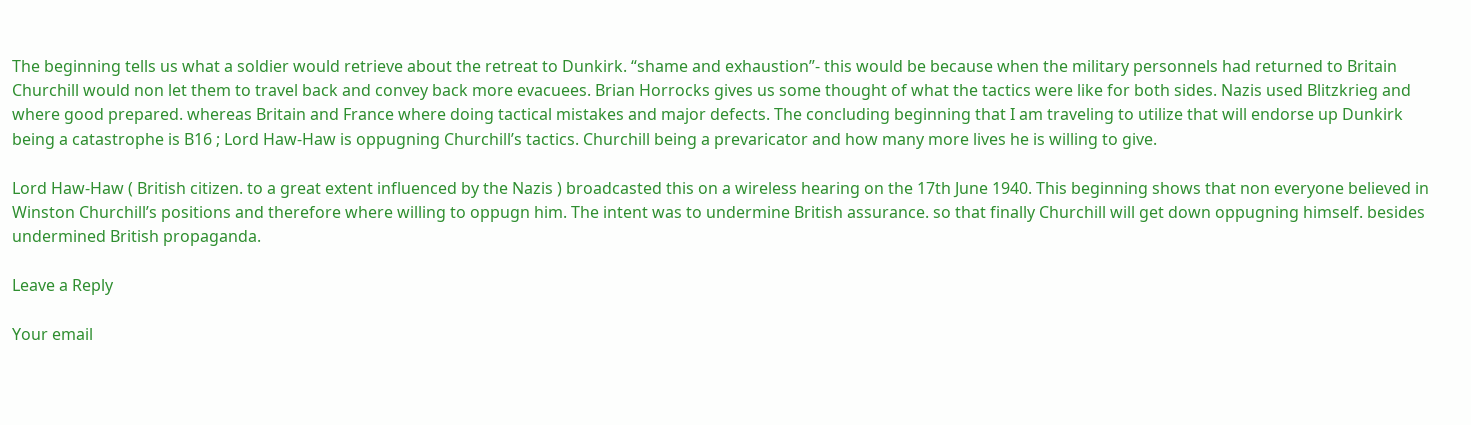The beginning tells us what a soldier would retrieve about the retreat to Dunkirk. “shame and exhaustion”- this would be because when the military personnels had returned to Britain Churchill would non let them to travel back and convey back more evacuees. Brian Horrocks gives us some thought of what the tactics were like for both sides. Nazis used Blitzkrieg and where good prepared. whereas Britain and France where doing tactical mistakes and major defects. The concluding beginning that I am traveling to utilize that will endorse up Dunkirk being a catastrophe is B16 ; Lord Haw-Haw is oppugning Churchill’s tactics. Churchill being a prevaricator and how many more lives he is willing to give.

Lord Haw-Haw ( British citizen. to a great extent influenced by the Nazis ) broadcasted this on a wireless hearing on the 17th June 1940. This beginning shows that non everyone believed in Winston Churchill’s positions and therefore where willing to oppugn him. The intent was to undermine British assurance. so that finally Churchill will get down oppugning himself. besides undermined British propaganda.

Leave a Reply

Your email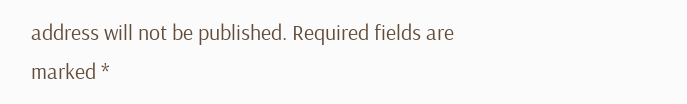address will not be published. Required fields are marked *